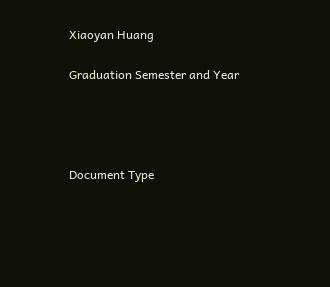Xiaoyan Huang

Graduation Semester and Year




Document Type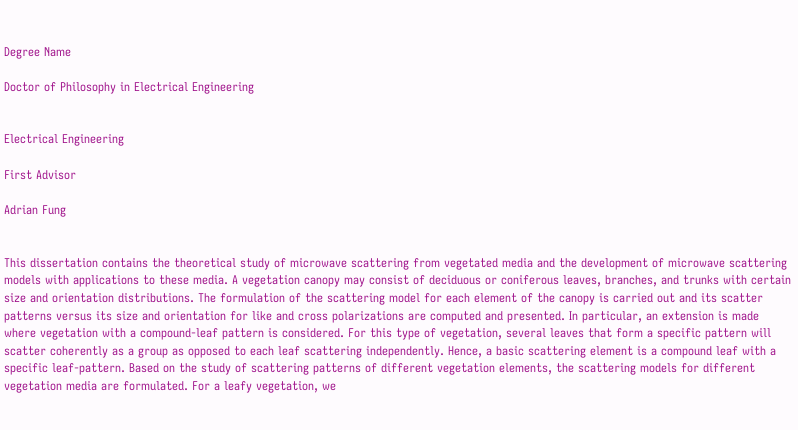Degree Name

Doctor of Philosophy in Electrical Engineering


Electrical Engineering

First Advisor

Adrian Fung


This dissertation contains the theoretical study of microwave scattering from vegetated media and the development of microwave scattering models with applications to these media. A vegetation canopy may consist of deciduous or coniferous leaves, branches, and trunks with certain size and orientation distributions. The formulation of the scattering model for each element of the canopy is carried out and its scatter patterns versus its size and orientation for like and cross polarizations are computed and presented. In particular, an extension is made where vegetation with a compound-leaf pattern is considered. For this type of vegetation, several leaves that form a specific pattern will scatter coherently as a group as opposed to each leaf scattering independently. Hence, a basic scattering element is a compound leaf with a specific leaf-pattern. Based on the study of scattering patterns of different vegetation elements, the scattering models for different vegetation media are formulated. For a leafy vegetation, we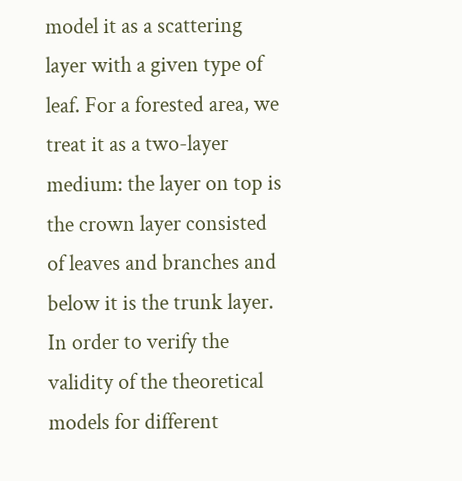model it as a scattering layer with a given type of leaf. For a forested area, we treat it as a two-layer medium: the layer on top is the crown layer consisted of leaves and branches and below it is the trunk layer. In order to verify the validity of the theoretical models for different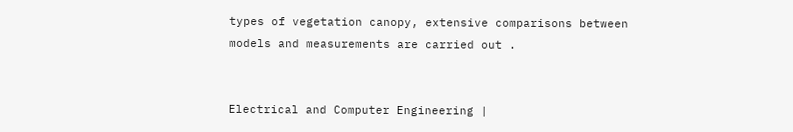types of vegetation canopy, extensive comparisons between models and measurements are carried out .


Electrical and Computer Engineering |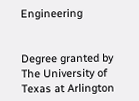Engineering


Degree granted by The University of Texas at Arlington